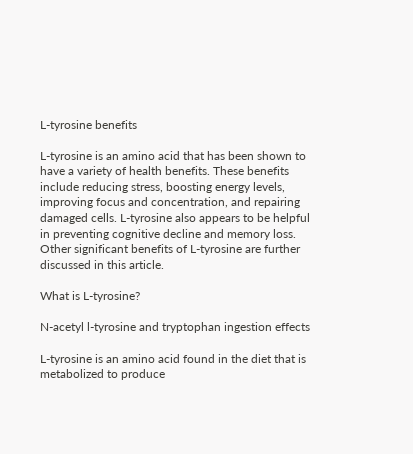L-tyrosine benefits

L-tyrosine is an amino acid that has been shown to have a variety of health benefits. These benefits include reducing stress, boosting energy levels, improving focus and concentration, and repairing damaged cells. L-tyrosine also appears to be helpful in preventing cognitive decline and memory loss. Other significant benefits of L-tyrosine are further discussed in this article.

What is L-tyrosine?

N-acetyl l-tyrosine and tryptophan ingestion effects

L-tyrosine is an amino acid found in the diet that is metabolized to produce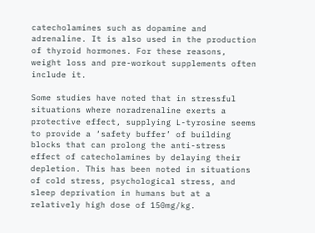catecholamines such as dopamine and adrenaline. It is also used in the production of thyroid hormones. For these reasons, weight loss and pre-workout supplements often include it.

Some studies have noted that in stressful situations where noradrenaline exerts a protective effect, supplying L-tyrosine seems to provide a ‘safety buffer’ of building blocks that can prolong the anti-stress effect of catecholamines by delaying their depletion. This has been noted in situations of cold stress, psychological stress, and sleep deprivation in humans but at a relatively high dose of 150mg/kg.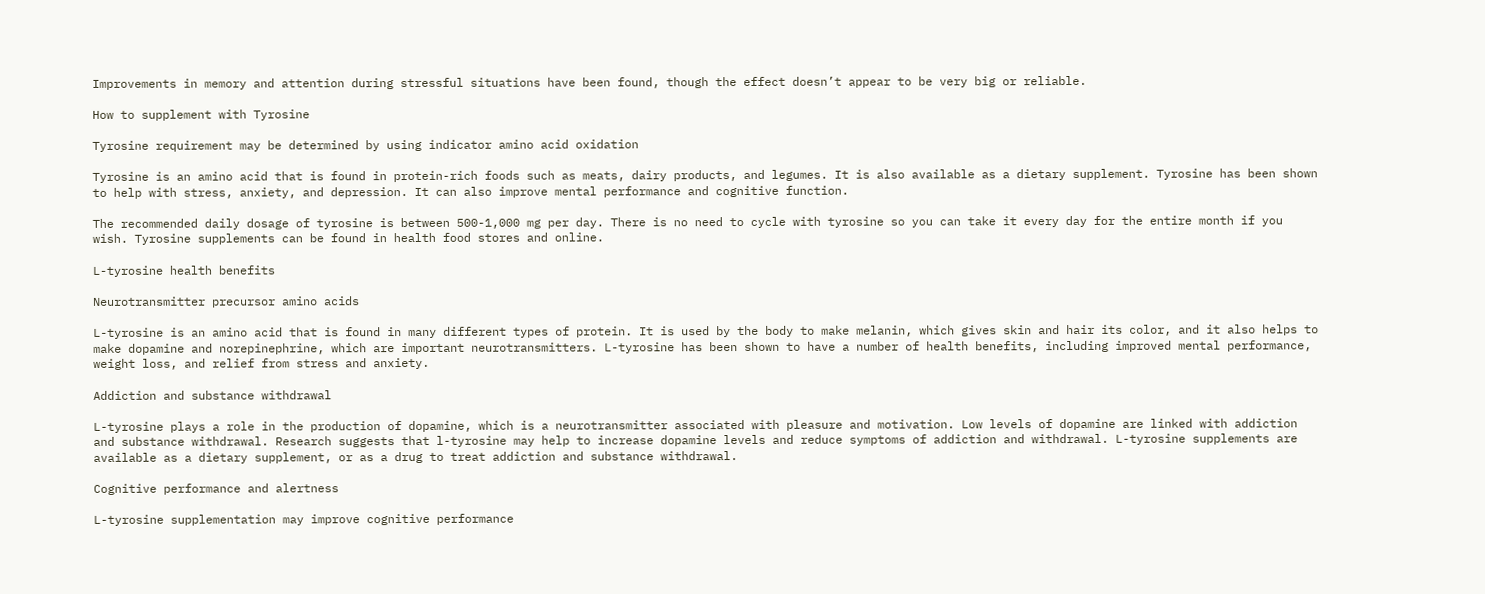Improvements in memory and attention during stressful situations have been found, though the effect doesn’t appear to be very big or reliable.

How to supplement with Tyrosine

Tyrosine requirement may be determined by using indicator amino acid oxidation

Tyrosine is an amino acid that is found in protein-rich foods such as meats, dairy products, and legumes. It is also available as a dietary supplement. Tyrosine has been shown to help with stress, anxiety, and depression. It can also improve mental performance and cognitive function.

The recommended daily dosage of tyrosine is between 500-1,000 mg per day. There is no need to cycle with tyrosine so you can take it every day for the entire month if you wish. Tyrosine supplements can be found in health food stores and online.

L-tyrosine health benefits

Neurotransmitter precursor amino acids

L-tyrosine is an amino acid that is found in many different types of protein. It is used by the body to make melanin, which gives skin and hair its color, and it also helps to make dopamine and norepinephrine, which are important neurotransmitters. L-tyrosine has been shown to have a number of health benefits, including improved mental performance, weight loss, and relief from stress and anxiety.

Addiction and substance withdrawal

L-tyrosine plays a role in the production of dopamine, which is a neurotransmitter associated with pleasure and motivation. Low levels of dopamine are linked with addiction and substance withdrawal. Research suggests that l-tyrosine may help to increase dopamine levels and reduce symptoms of addiction and withdrawal. L-tyrosine supplements are available as a dietary supplement, or as a drug to treat addiction and substance withdrawal.

Cognitive performance and alertness

L-tyrosine supplementation may improve cognitive performance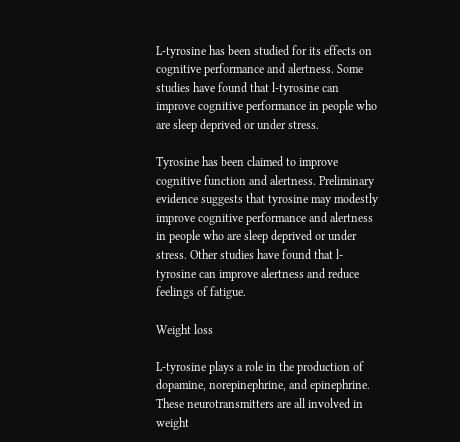L-tyrosine has been studied for its effects on cognitive performance and alertness. Some studies have found that l-tyrosine can improve cognitive performance in people who are sleep deprived or under stress.

Tyrosine has been claimed to improve cognitive function and alertness. Preliminary evidence suggests that tyrosine may modestly improve cognitive performance and alertness in people who are sleep deprived or under stress. Other studies have found that l-tyrosine can improve alertness and reduce feelings of fatigue.

Weight loss

L-tyrosine plays a role in the production of dopamine, norepinephrine, and epinephrine. These neurotransmitters are all involved in weight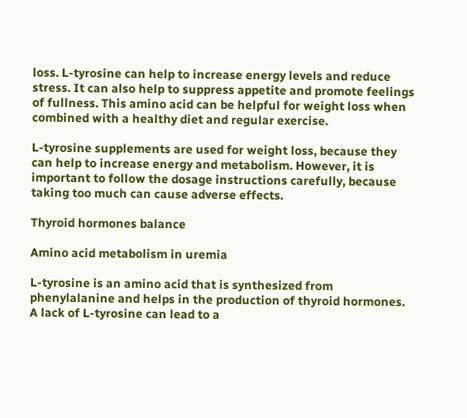loss. L-tyrosine can help to increase energy levels and reduce stress. It can also help to suppress appetite and promote feelings of fullness. This amino acid can be helpful for weight loss when combined with a healthy diet and regular exercise.

L-tyrosine supplements are used for weight loss, because they can help to increase energy and metabolism. However, it is important to follow the dosage instructions carefully, because taking too much can cause adverse effects.

Thyroid hormones balance

Amino acid metabolism in uremia

L-tyrosine is an amino acid that is synthesized from phenylalanine and helps in the production of thyroid hormones. A lack of L-tyrosine can lead to a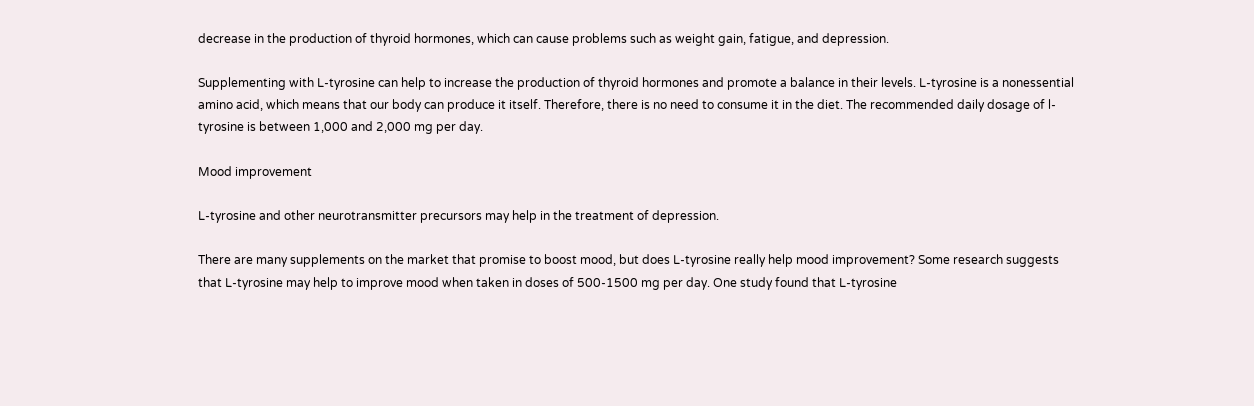decrease in the production of thyroid hormones, which can cause problems such as weight gain, fatigue, and depression.

Supplementing with L-tyrosine can help to increase the production of thyroid hormones and promote a balance in their levels. L-tyrosine is a nonessential amino acid, which means that our body can produce it itself. Therefore, there is no need to consume it in the diet. The recommended daily dosage of l-tyrosine is between 1,000 and 2,000 mg per day.

Mood improvement

L-tyrosine and other neurotransmitter precursors may help in the treatment of depression.

There are many supplements on the market that promise to boost mood, but does L-tyrosine really help mood improvement? Some research suggests that L-tyrosine may help to improve mood when taken in doses of 500-1500 mg per day. One study found that L-tyrosine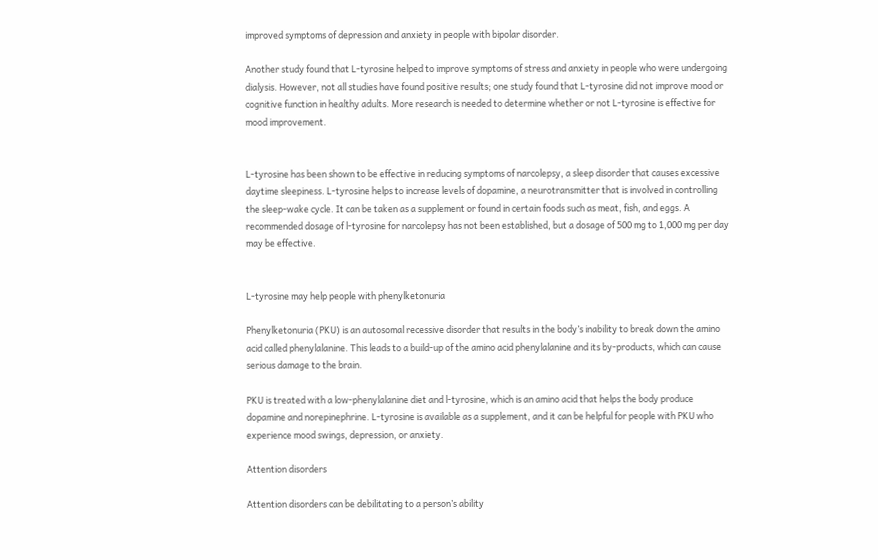improved symptoms of depression and anxiety in people with bipolar disorder.

Another study found that L-tyrosine helped to improve symptoms of stress and anxiety in people who were undergoing dialysis. However, not all studies have found positive results; one study found that L-tyrosine did not improve mood or cognitive function in healthy adults. More research is needed to determine whether or not L-tyrosine is effective for mood improvement.


L-tyrosine has been shown to be effective in reducing symptoms of narcolepsy, a sleep disorder that causes excessive daytime sleepiness. L-tyrosine helps to increase levels of dopamine, a neurotransmitter that is involved in controlling the sleep-wake cycle. It can be taken as a supplement or found in certain foods such as meat, fish, and eggs. A recommended dosage of l-tyrosine for narcolepsy has not been established, but a dosage of 500 mg to 1,000 mg per day may be effective.


L-tyrosine may help people with phenylketonuria

Phenylketonuria (PKU) is an autosomal recessive disorder that results in the body’s inability to break down the amino acid called phenylalanine. This leads to a build-up of the amino acid phenylalanine and its by-products, which can cause serious damage to the brain.

PKU is treated with a low-phenylalanine diet and l-tyrosine, which is an amino acid that helps the body produce dopamine and norepinephrine. L-tyrosine is available as a supplement, and it can be helpful for people with PKU who experience mood swings, depression, or anxiety.

Attention disorders

Attention disorders can be debilitating to a person’s ability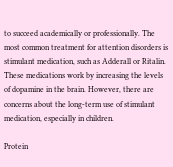to succeed academically or professionally. The most common treatment for attention disorders is stimulant medication, such as Adderall or Ritalin. These medications work by increasing the levels of dopamine in the brain. However, there are concerns about the long-term use of stimulant medication, especially in children.

Protein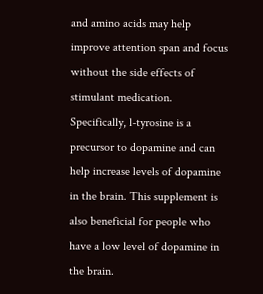and amino acids may help improve attention span and focus without the side effects of stimulant medication. Specifically, l-tyrosine is a precursor to dopamine and can help increase levels of dopamine in the brain. This supplement is also beneficial for people who have a low level of dopamine in the brain.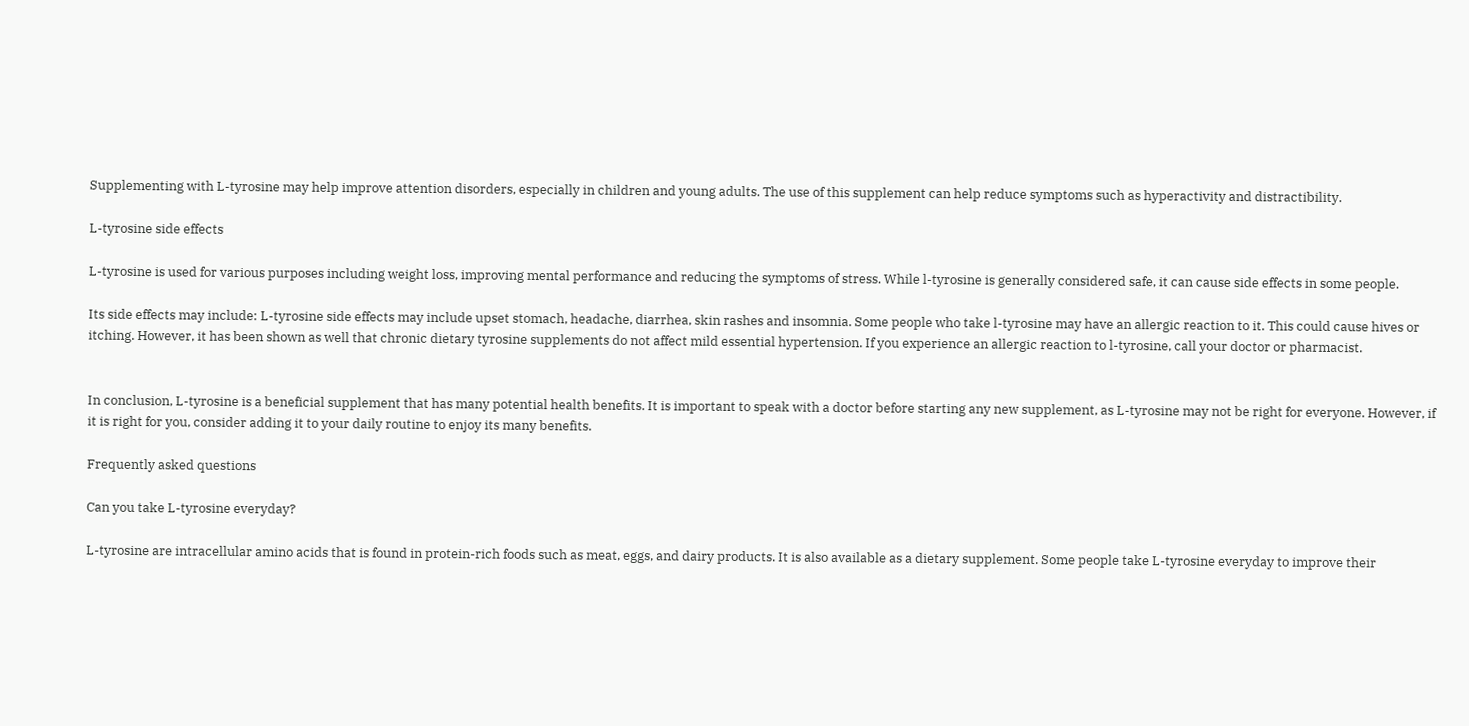Supplementing with L-tyrosine may help improve attention disorders, especially in children and young adults. The use of this supplement can help reduce symptoms such as hyperactivity and distractibility.

L-tyrosine side effects

L-tyrosine is used for various purposes including weight loss, improving mental performance and reducing the symptoms of stress. While l-tyrosine is generally considered safe, it can cause side effects in some people.

Its side effects may include: L-tyrosine side effects may include upset stomach, headache, diarrhea, skin rashes and insomnia. Some people who take l-tyrosine may have an allergic reaction to it. This could cause hives or itching. However, it has been shown as well that chronic dietary tyrosine supplements do not affect mild essential hypertension. If you experience an allergic reaction to l-tyrosine, call your doctor or pharmacist.


In conclusion, L-tyrosine is a beneficial supplement that has many potential health benefits. It is important to speak with a doctor before starting any new supplement, as L-tyrosine may not be right for everyone. However, if it is right for you, consider adding it to your daily routine to enjoy its many benefits.

Frequently asked questions

Can you take L-tyrosine everyday?

L-tyrosine are intracellular amino acids that is found in protein-rich foods such as meat, eggs, and dairy products. It is also available as a dietary supplement. Some people take L-tyrosine everyday to improve their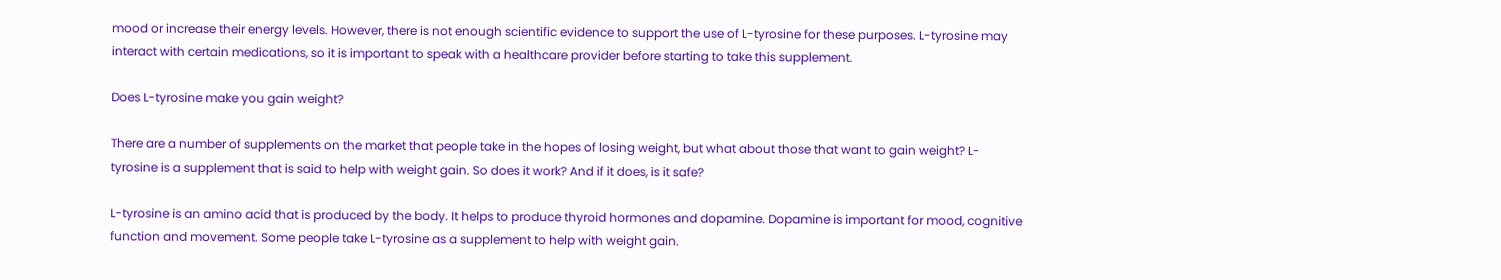mood or increase their energy levels. However, there is not enough scientific evidence to support the use of L-tyrosine for these purposes. L-tyrosine may interact with certain medications, so it is important to speak with a healthcare provider before starting to take this supplement.

Does L-tyrosine make you gain weight?

There are a number of supplements on the market that people take in the hopes of losing weight, but what about those that want to gain weight? L-tyrosine is a supplement that is said to help with weight gain. So does it work? And if it does, is it safe?

L-tyrosine is an amino acid that is produced by the body. It helps to produce thyroid hormones and dopamine. Dopamine is important for mood, cognitive function and movement. Some people take L-tyrosine as a supplement to help with weight gain.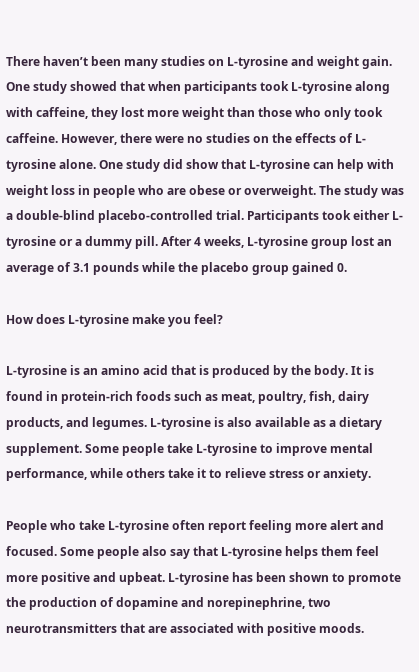There haven’t been many studies on L-tyrosine and weight gain. One study showed that when participants took L-tyrosine along with caffeine, they lost more weight than those who only took caffeine. However, there were no studies on the effects of L-tyrosine alone. One study did show that L-tyrosine can help with weight loss in people who are obese or overweight. The study was a double-blind placebo-controlled trial. Participants took either L-tyrosine or a dummy pill. After 4 weeks, L-tyrosine group lost an average of 3.1 pounds while the placebo group gained 0.

How does L-tyrosine make you feel?

L-tyrosine is an amino acid that is produced by the body. It is found in protein-rich foods such as meat, poultry, fish, dairy products, and legumes. L-tyrosine is also available as a dietary supplement. Some people take L-tyrosine to improve mental performance, while others take it to relieve stress or anxiety.

People who take L-tyrosine often report feeling more alert and focused. Some people also say that L-tyrosine helps them feel more positive and upbeat. L-tyrosine has been shown to promote the production of dopamine and norepinephrine, two neurotransmitters that are associated with positive moods.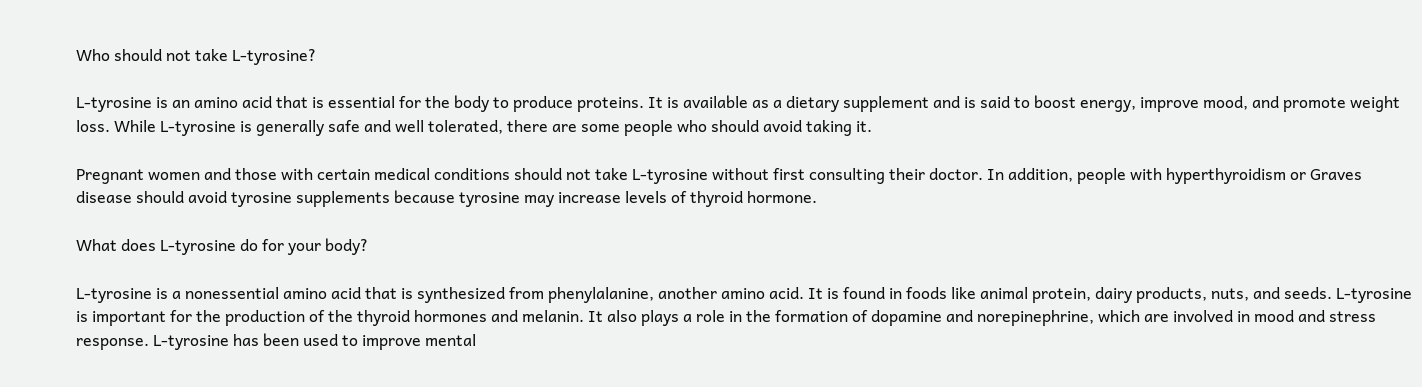Who should not take L-tyrosine?

L-tyrosine is an amino acid that is essential for the body to produce proteins. It is available as a dietary supplement and is said to boost energy, improve mood, and promote weight loss. While L-tyrosine is generally safe and well tolerated, there are some people who should avoid taking it.

Pregnant women and those with certain medical conditions should not take L-tyrosine without first consulting their doctor. In addition, people with hyperthyroidism or Graves disease should avoid tyrosine supplements because tyrosine may increase levels of thyroid hormone.

What does L-tyrosine do for your body?

L-tyrosine is a nonessential amino acid that is synthesized from phenylalanine, another amino acid. It is found in foods like animal protein, dairy products, nuts, and seeds. L-tyrosine is important for the production of the thyroid hormones and melanin. It also plays a role in the formation of dopamine and norepinephrine, which are involved in mood and stress response. L-tyrosine has been used to improve mental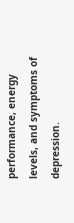performance, energy levels, and symptoms of depression.